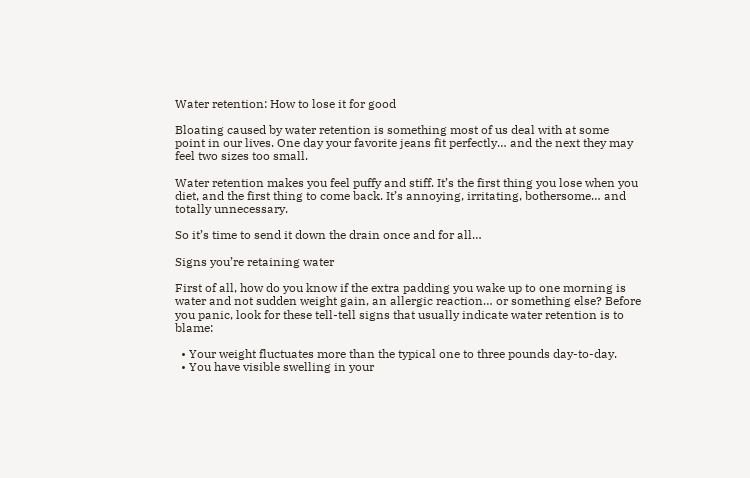Water retention: How to lose it for good

Bloating caused by water retention is something most of us deal with at some point in our lives. One day your favorite jeans fit perfectly… and the next they may feel two sizes too small.

Water retention makes you feel puffy and stiff. It’s the first thing you lose when you diet, and the first thing to come back. It’s annoying, irritating, bothersome… and totally unnecessary.

So it’s time to send it down the drain once and for all…

Signs you’re retaining water

First of all, how do you know if the extra padding you wake up to one morning is water and not sudden weight gain, an allergic reaction… or something else? Before you panic, look for these tell-tell signs that usually indicate water retention is to blame:

  • Your weight fluctuates more than the typical one to three pounds day-to-day.
  • You have visible swelling in your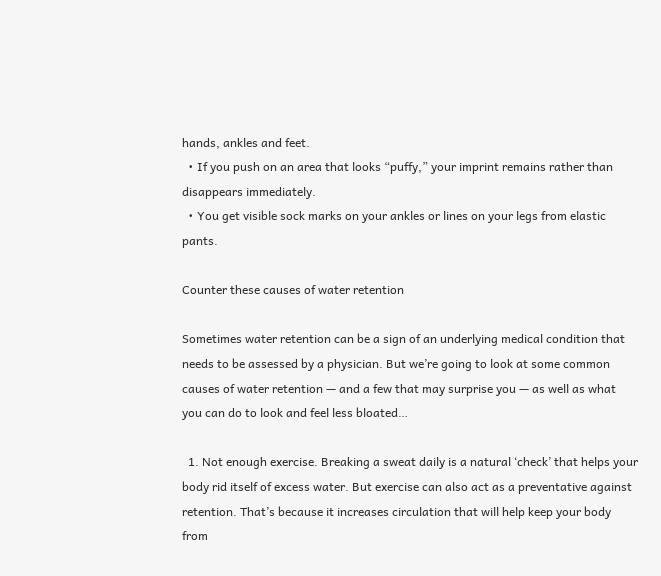hands, ankles and feet.
  • If you push on an area that looks “puffy,” your imprint remains rather than disappears immediately.
  • You get visible sock marks on your ankles or lines on your legs from elastic pants.

Counter these causes of water retention

Sometimes water retention can be a sign of an underlying medical condition that needs to be assessed by a physician. But we’re going to look at some common causes of water retention — and a few that may surprise you — as well as what you can do to look and feel less bloated…

  1. Not enough exercise. Breaking a sweat daily is a natural ‘check’ that helps your body rid itself of excess water. But exercise can also act as a preventative against retention. That’s because it increases circulation that will help keep your body from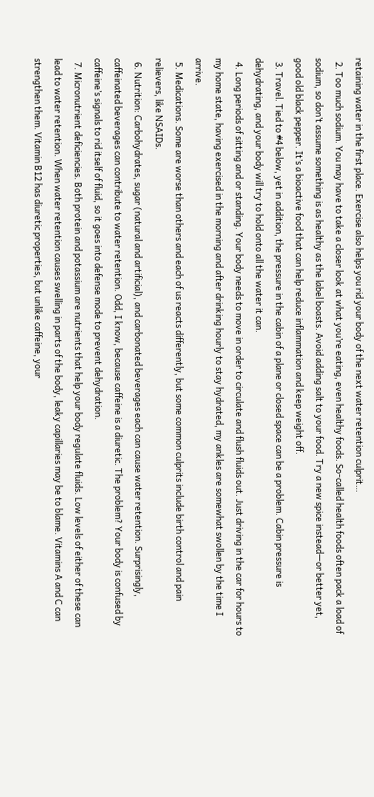retaining water in the first place. Exercise also helps you rid your body of the next water retention culprit…
  2. Too much sodium. You may have to take a closer look at what you’re eating, even healthy foods. So-called health foods often pack a load of sodium, so don’t assume something is as healthy as the label boasts. Avoid adding salt to your food. Try a new spice instead—or better yet, good old black pepper. It’s a bioactive food that can help reduce inflammation and keep weight off.
  3. Travel. Tied to #4 below, yet in addition, the pressure in the cabin of a plane or closed space can be a problem. Cabin pressure is dehydrating, and your body will try to hold onto all the water it can.
  4. Long periods of sitting and or standing. Your body needs to move in order to circulate and flush fluids out. Just driving in the car for hours to my home state, having exercised in the morning and after drinking hourly to stay hydrated, my ankles are somewhat swollen by the time I arrive.
  5. Medications. Some are worse than others and each of us reacts differently, but some common culprits include birth control and pain relievers, like NSAIDs.
  6. Nutrition: Carbohydrates, sugar (natural and artificial), and carbonated beverages each can cause water retention. Surprisingly, caffeinated beverages can contribute to water retention. Odd, I know, because caffeine is a diuretic. The problem? Your body is confused by caffeine’s signals to rid itself of fluid, so it goes into defense mode to prevent dehydration.
  7. Micronutrient deficiencies. Both protein and potassium are nutrients that help your body regulate fluids. Low levels of either of these can lead to water retention. When water retention causes swelling in parts of the body, leaky capillaries may be to blame. Vitamins A and C can strengthen them. Vitamin B12 has diuretic properties, but unlike caffeine, your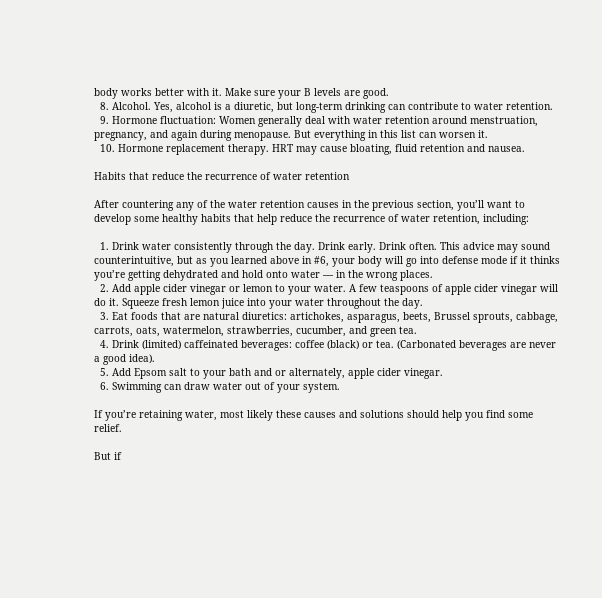body works better with it. Make sure your B levels are good.
  8. Alcohol. Yes, alcohol is a diuretic, but long-term drinking can contribute to water retention.
  9. Hormone fluctuation: Women generally deal with water retention around menstruation, pregnancy, and again during menopause. But everything in this list can worsen it.
  10. Hormone replacement therapy. HRT may cause bloating, fluid retention and nausea.

Habits that reduce the recurrence of water retention

After countering any of the water retention causes in the previous section, you’ll want to develop some healthy habits that help reduce the recurrence of water retention, including:

  1. Drink water consistently through the day. Drink early. Drink often. This advice may sound counterintuitive, but as you learned above in #6, your body will go into defense mode if it thinks you’re getting dehydrated and hold onto water — in the wrong places.
  2. Add apple cider vinegar or lemon to your water. A few teaspoons of apple cider vinegar will do it. Squeeze fresh lemon juice into your water throughout the day.
  3. Eat foods that are natural diuretics: artichokes, asparagus, beets, Brussel sprouts, cabbage, carrots, oats, watermelon, strawberries, cucumber, and green tea.
  4. Drink (limited) caffeinated beverages: coffee (black) or tea. (Carbonated beverages are never a good idea).
  5. Add Epsom salt to your bath and or alternately, apple cider vinegar.
  6. Swimming can draw water out of your system.

If you’re retaining water, most likely these causes and solutions should help you find some relief.

But if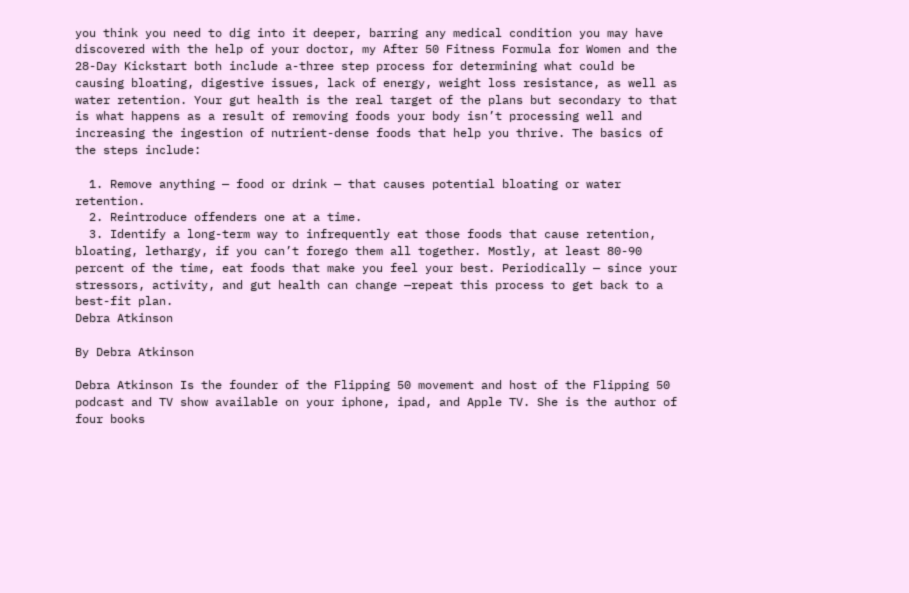you think you need to dig into it deeper, barring any medical condition you may have discovered with the help of your doctor, my After 50 Fitness Formula for Women and the 28-Day Kickstart both include a-three step process for determining what could be causing bloating, digestive issues, lack of energy, weight loss resistance, as well as water retention. Your gut health is the real target of the plans but secondary to that is what happens as a result of removing foods your body isn’t processing well and increasing the ingestion of nutrient-dense foods that help you thrive. The basics of the steps include:

  1. Remove anything — food or drink — that causes potential bloating or water retention.
  2. Reintroduce offenders one at a time.
  3. Identify a long-term way to infrequently eat those foods that cause retention, bloating, lethargy, if you can’t forego them all together. Mostly, at least 80-90 percent of the time, eat foods that make you feel your best. Periodically — since your stressors, activity, and gut health can change —repeat this process to get back to a best-fit plan.
Debra Atkinson

By Debra Atkinson

Debra Atkinson Is the founder of the Flipping 50 movement and host of the Flipping 50 podcast and TV show available on your iphone, ipad, and Apple TV. She is the author of four books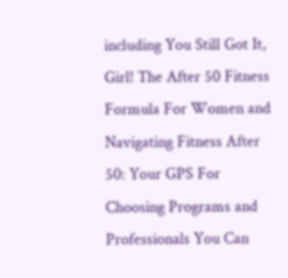including You Still Got It, Girl! The After 50 Fitness Formula For Women and Navigating Fitness After 50: Your GPS For Choosing Programs and Professionals You Can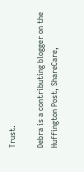Trust.

Debra is a contributing blogger on the Huffington Post, ShareCare,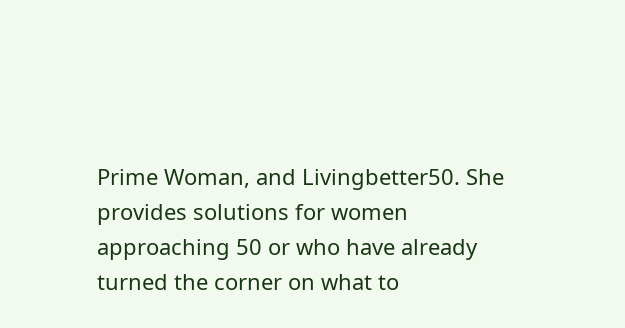Prime Woman, and Livingbetter50. She provides solutions for women approaching 50 or who have already turned the corner on what to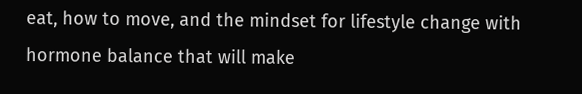eat, how to move, and the mindset for lifestyle change with hormone balance that will make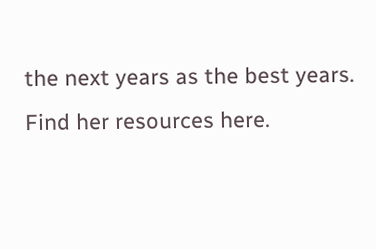the next years as the best years. Find her resources here.